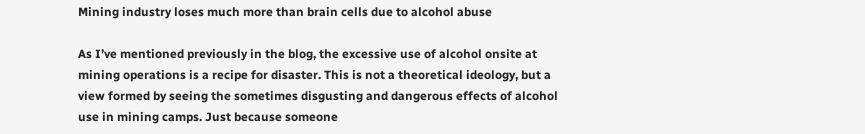Mining industry loses much more than brain cells due to alcohol abuse

As I’ve mentioned previously in the blog, the excessive use of alcohol onsite at mining operations is a recipe for disaster. This is not a theoretical ideology, but a view formed by seeing the sometimes disgusting and dangerous effects of alcohol use in mining camps. Just because someone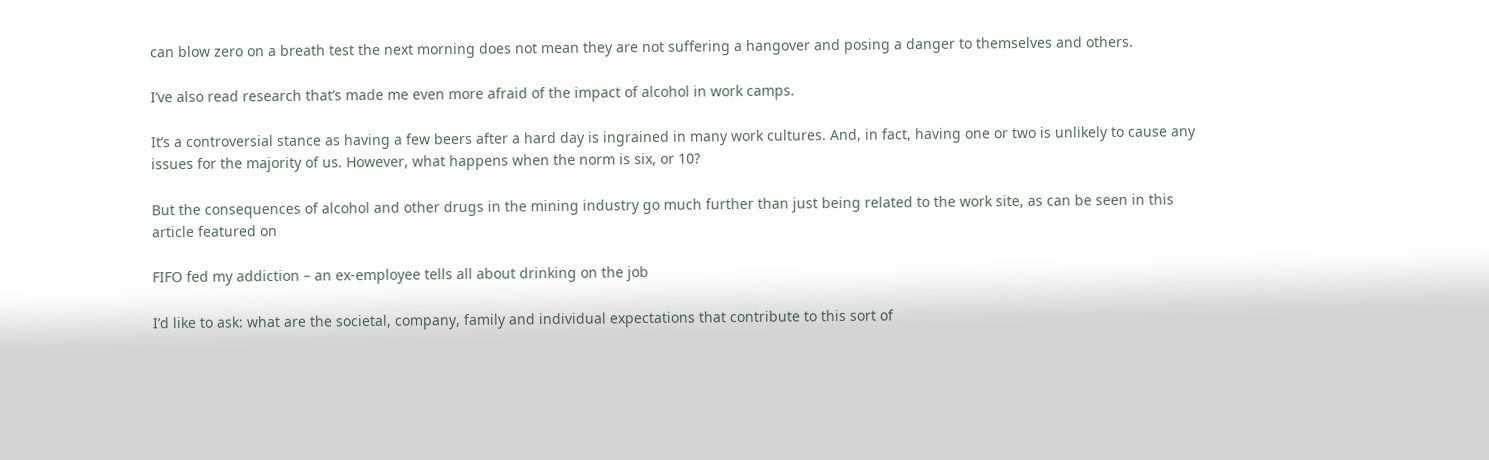can blow zero on a breath test the next morning does not mean they are not suffering a hangover and posing a danger to themselves and others.

I’ve also read research that’s made me even more afraid of the impact of alcohol in work camps.

It’s a controversial stance as having a few beers after a hard day is ingrained in many work cultures. And, in fact, having one or two is unlikely to cause any issues for the majority of us. However, what happens when the norm is six, or 10?

But the consequences of alcohol and other drugs in the mining industry go much further than just being related to the work site, as can be seen in this article featured on

FIFO fed my addiction – an ex-employee tells all about drinking on the job

I’d like to ask: what are the societal, company, family and individual expectations that contribute to this sort of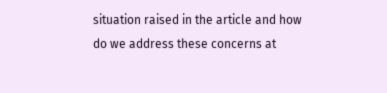situation raised in the article and how do we address these concerns at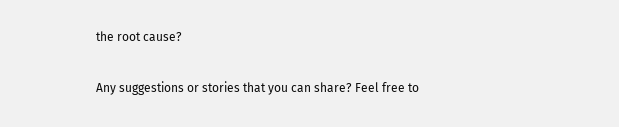the root cause?

Any suggestions or stories that you can share? Feel free to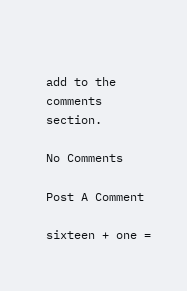add to the comments section.

No Comments

Post A Comment

sixteen + one =